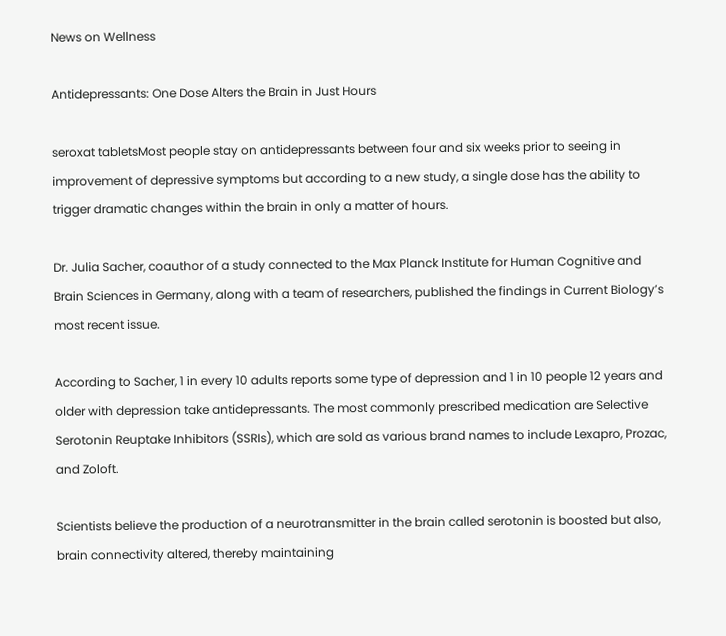News on Wellness

Antidepressants: One Dose Alters the Brain in Just Hours

seroxat tabletsMost people stay on antidepressants between four and six weeks prior to seeing in improvement of depressive symptoms but according to a new study, a single dose has the ability to trigger dramatic changes within the brain in only a matter of hours.

Dr. Julia Sacher, coauthor of a study connected to the Max Planck Institute for Human Cognitive and Brain Sciences in Germany, along with a team of researchers, published the findings in Current Biology’s most recent issue.

According to Sacher, 1 in every 10 adults reports some type of depression and 1 in 10 people 12 years and older with depression take antidepressants. The most commonly prescribed medication are Selective Serotonin Reuptake Inhibitors (SSRIs), which are sold as various brand names to include Lexapro, Prozac, and Zoloft.

Scientists believe the production of a neurotransmitter in the brain called serotonin is boosted but also, brain connectivity altered, thereby maintaining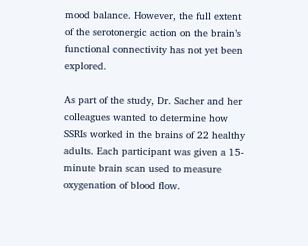mood balance. However, the full extent of the serotonergic action on the brain’s functional connectivity has not yet been explored.

As part of the study, Dr. Sacher and her colleagues wanted to determine how SSRIs worked in the brains of 22 healthy adults. Each participant was given a 15-minute brain scan used to measure oxygenation of blood flow.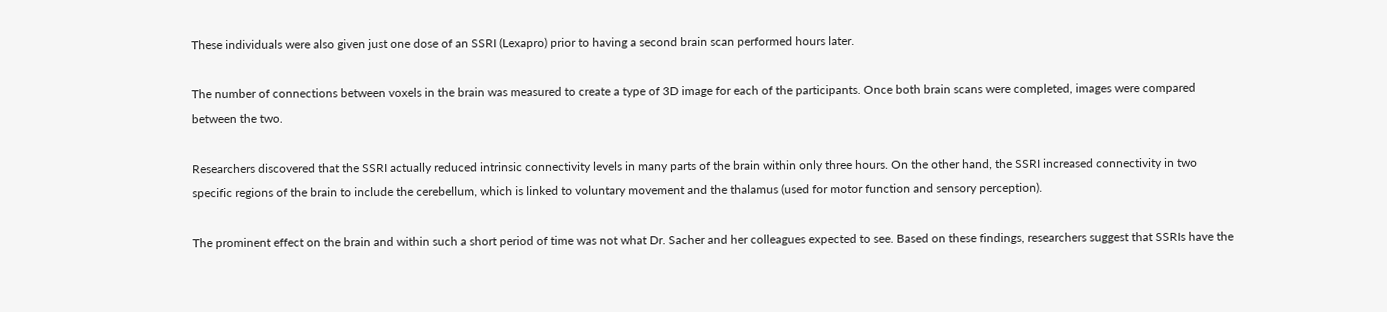These individuals were also given just one dose of an SSRI (Lexapro) prior to having a second brain scan performed hours later.

The number of connections between voxels in the brain was measured to create a type of 3D image for each of the participants. Once both brain scans were completed, images were compared between the two.

Researchers discovered that the SSRI actually reduced intrinsic connectivity levels in many parts of the brain within only three hours. On the other hand, the SSRI increased connectivity in two specific regions of the brain to include the cerebellum, which is linked to voluntary movement and the thalamus (used for motor function and sensory perception).

The prominent effect on the brain and within such a short period of time was not what Dr. Sacher and her colleagues expected to see. Based on these findings, researchers suggest that SSRIs have the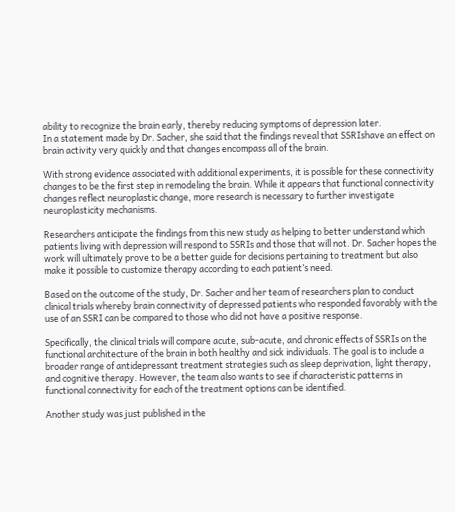ability to recognize the brain early, thereby reducing symptoms of depression later.
In a statement made by Dr. Sacher, she said that the findings reveal that SSRIshave an effect on brain activity very quickly and that changes encompass all of the brain.

With strong evidence associated with additional experiments, it is possible for these connectivity changes to be the first step in remodeling the brain. While it appears that functional connectivity changes reflect neuroplastic change, more research is necessary to further investigate neuroplasticity mechanisms.

Researchers anticipate the findings from this new study as helping to better understand which patients living with depression will respond to SSRIs and those that will not. Dr. Sacher hopes the work will ultimately prove to be a better guide for decisions pertaining to treatment but also make it possible to customize therapy according to each patient’s need.

Based on the outcome of the study, Dr. Sacher and her team of researchers plan to conduct clinical trials whereby brain connectivity of depressed patients who responded favorably with the use of an SSRI can be compared to those who did not have a positive response.

Specifically, the clinical trials will compare acute, sub-acute, and chronic effects of SSRIs on the functional architecture of the brain in both healthy and sick individuals. The goal is to include a broader range of antidepressant treatment strategies such as sleep deprivation, light therapy, and cognitive therapy. However, the team also wants to see if characteristic patterns in functional connectivity for each of the treatment options can be identified.

Another study was just published in the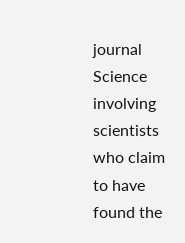journal Science involving scientists who claim to have found the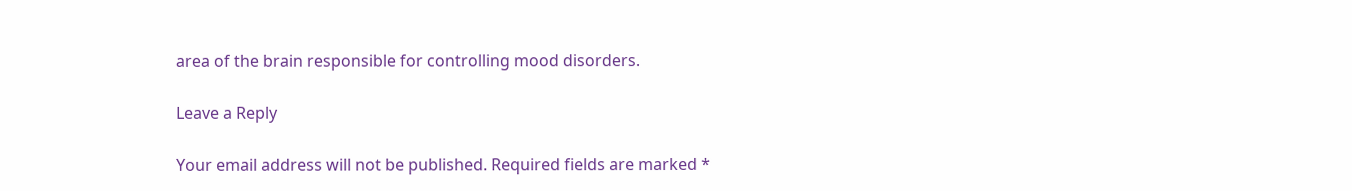area of the brain responsible for controlling mood disorders.

Leave a Reply

Your email address will not be published. Required fields are marked *